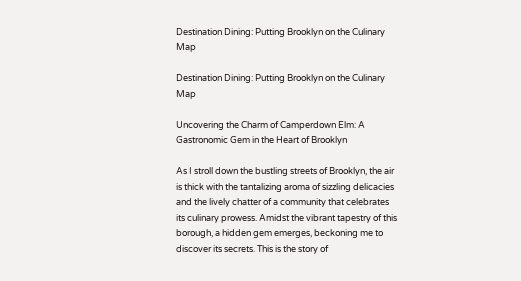Destination Dining: Putting Brooklyn on the Culinary Map

Destination Dining: Putting Brooklyn on the Culinary Map

Uncovering the Charm of Camperdown Elm: A Gastronomic Gem in the Heart of Brooklyn

As I stroll down the bustling streets of Brooklyn, the air is thick with the tantalizing aroma of sizzling delicacies and the lively chatter of a community that celebrates its culinary prowess. Amidst the vibrant tapestry of this borough, a hidden gem emerges, beckoning me to discover its secrets. This is the story of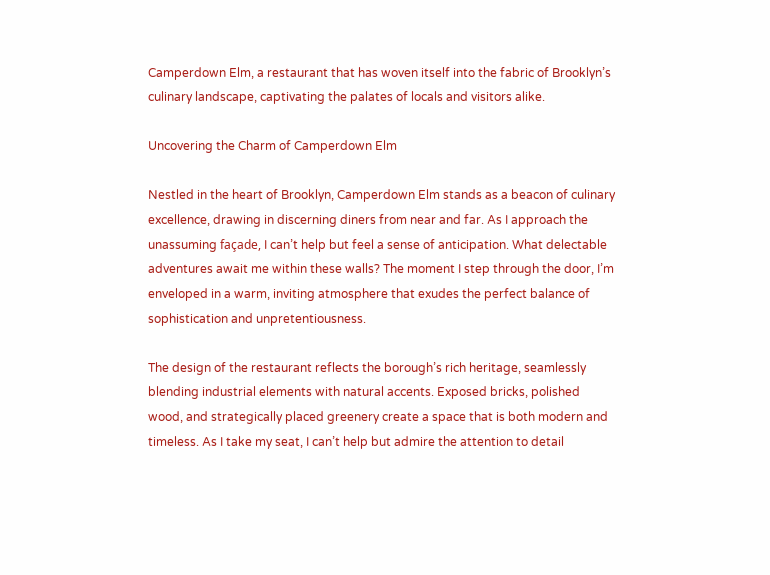Camperdown Elm, a restaurant that has woven itself into the fabric of Brooklyn’s culinary landscape, captivating the palates of locals and visitors alike.

Uncovering the Charm of Camperdown Elm

Nestled in the heart of Brooklyn, Camperdown Elm stands as a beacon of culinary excellence, drawing in discerning diners from near and far. As I approach the unassuming façade, I can’t help but feel a sense of anticipation. What delectable adventures await me within these walls? The moment I step through the door, I’m enveloped in a warm, inviting atmosphere that exudes the perfect balance of sophistication and unpretentiousness.

The design of the restaurant reflects the borough’s rich heritage, seamlessly blending industrial elements with natural accents. Exposed bricks, polished wood, and strategically placed greenery create a space that is both modern and timeless. As I take my seat, I can’t help but admire the attention to detail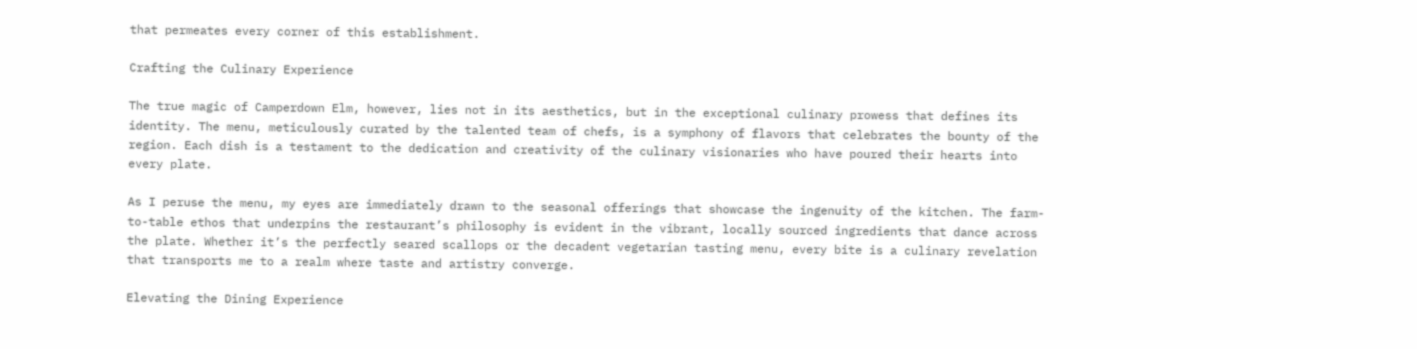that permeates every corner of this establishment.

Crafting the Culinary Experience

The true magic of Camperdown Elm, however, lies not in its aesthetics, but in the exceptional culinary prowess that defines its identity. The menu, meticulously curated by the talented team of chefs, is a symphony of flavors that celebrates the bounty of the region. Each dish is a testament to the dedication and creativity of the culinary visionaries who have poured their hearts into every plate.

As I peruse the menu, my eyes are immediately drawn to the seasonal offerings that showcase the ingenuity of the kitchen. The farm-to-table ethos that underpins the restaurant’s philosophy is evident in the vibrant, locally sourced ingredients that dance across the plate. Whether it’s the perfectly seared scallops or the decadent vegetarian tasting menu, every bite is a culinary revelation that transports me to a realm where taste and artistry converge.

Elevating the Dining Experience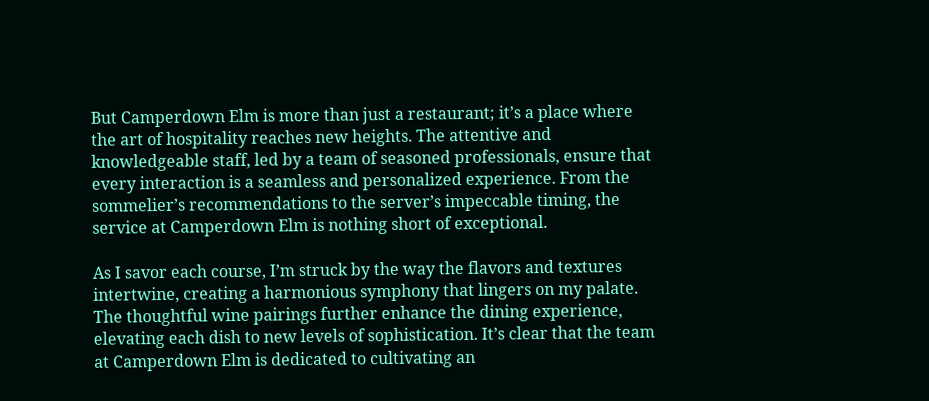But Camperdown Elm is more than just a restaurant; it’s a place where the art of hospitality reaches new heights. The attentive and knowledgeable staff, led by a team of seasoned professionals, ensure that every interaction is a seamless and personalized experience. From the sommelier’s recommendations to the server’s impeccable timing, the service at Camperdown Elm is nothing short of exceptional.

As I savor each course, I’m struck by the way the flavors and textures intertwine, creating a harmonious symphony that lingers on my palate. The thoughtful wine pairings further enhance the dining experience, elevating each dish to new levels of sophistication. It’s clear that the team at Camperdown Elm is dedicated to cultivating an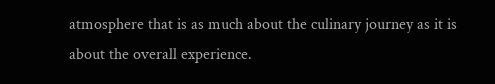atmosphere that is as much about the culinary journey as it is about the overall experience.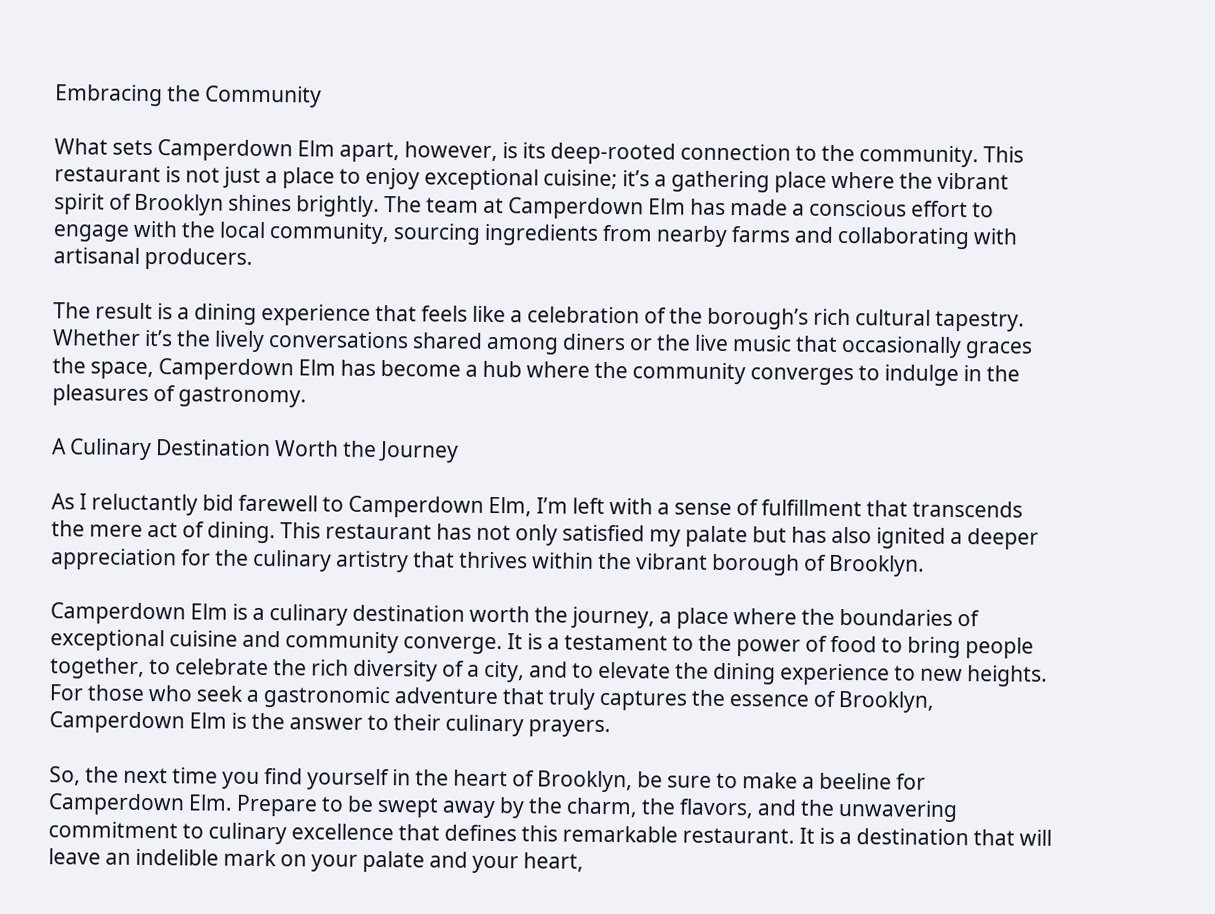Embracing the Community

What sets Camperdown Elm apart, however, is its deep-rooted connection to the community. This restaurant is not just a place to enjoy exceptional cuisine; it’s a gathering place where the vibrant spirit of Brooklyn shines brightly. The team at Camperdown Elm has made a conscious effort to engage with the local community, sourcing ingredients from nearby farms and collaborating with artisanal producers.

The result is a dining experience that feels like a celebration of the borough’s rich cultural tapestry. Whether it’s the lively conversations shared among diners or the live music that occasionally graces the space, Camperdown Elm has become a hub where the community converges to indulge in the pleasures of gastronomy.

A Culinary Destination Worth the Journey

As I reluctantly bid farewell to Camperdown Elm, I’m left with a sense of fulfillment that transcends the mere act of dining. This restaurant has not only satisfied my palate but has also ignited a deeper appreciation for the culinary artistry that thrives within the vibrant borough of Brooklyn.

Camperdown Elm is a culinary destination worth the journey, a place where the boundaries of exceptional cuisine and community converge. It is a testament to the power of food to bring people together, to celebrate the rich diversity of a city, and to elevate the dining experience to new heights. For those who seek a gastronomic adventure that truly captures the essence of Brooklyn, Camperdown Elm is the answer to their culinary prayers.

So, the next time you find yourself in the heart of Brooklyn, be sure to make a beeline for Camperdown Elm. Prepare to be swept away by the charm, the flavors, and the unwavering commitment to culinary excellence that defines this remarkable restaurant. It is a destination that will leave an indelible mark on your palate and your heart,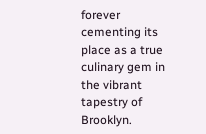forever cementing its place as a true culinary gem in the vibrant tapestry of Brooklyn.